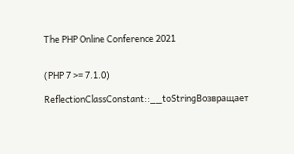The PHP Online Conference 2021


(PHP 7 >= 7.1.0)

ReflectionClassConstant::__toStringВозвращает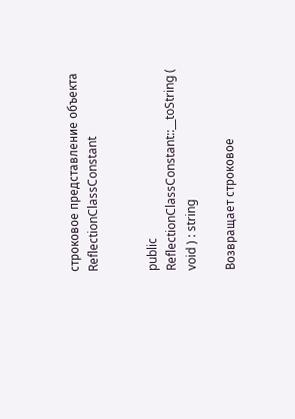строковое представление объекта ReflectionClassConstant


public ReflectionClassConstant::__toString ( void ) : string

Возвращает строковое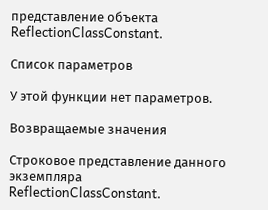представление объекта ReflectionClassConstant.

Список параметров

У этой функции нет параметров.

Возвращаемые значения

Строковое представление данного экземпляра ReflectionClassConstant.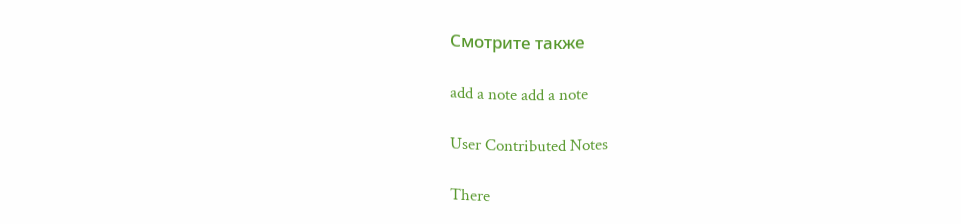Смотрите также

add a note add a note

User Contributed Notes

There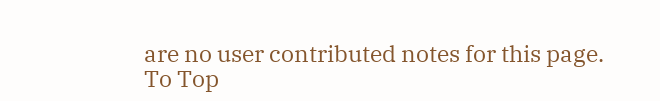are no user contributed notes for this page.
To Top